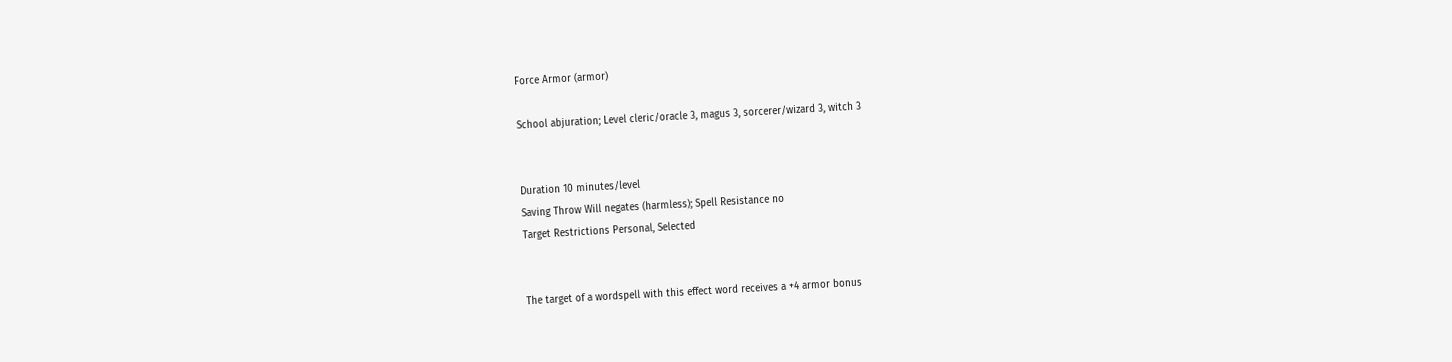Force Armor (armor)

School abjuration; Level cleric/oracle 3, magus 3, sorcerer/wizard 3, witch 3


Duration 10 minutes/level
Saving Throw Will negates (harmless); Spell Resistance no
Target Restrictions Personal, Selected


The target of a wordspell with this effect word receives a +4 armor bonus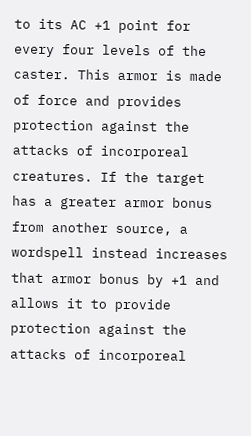to its AC +1 point for every four levels of the caster. This armor is made of force and provides protection against the attacks of incorporeal creatures. If the target has a greater armor bonus from another source, a wordspell instead increases that armor bonus by +1 and allows it to provide protection against the attacks of incorporeal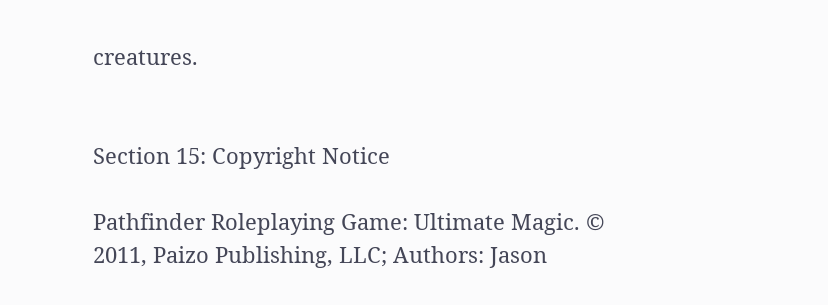creatures.


Section 15: Copyright Notice

Pathfinder Roleplaying Game: Ultimate Magic. © 2011, Paizo Publishing, LLC; Authors: Jason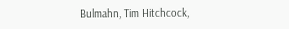Bulmahn, Tim Hitchcock,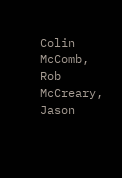Colin McComb, Rob McCreary, Jason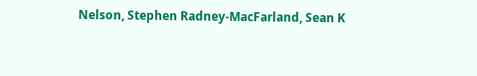Nelson, Stephen Radney-MacFarland, Sean K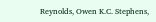Reynolds, Owen K.C. Stephens,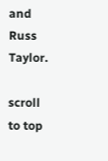and Russ Taylor.

scroll to top